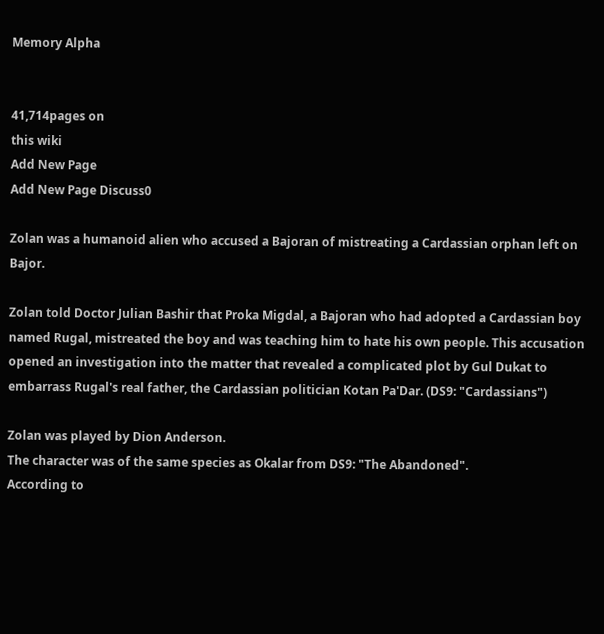Memory Alpha


41,714pages on
this wiki
Add New Page
Add New Page Discuss0

Zolan was a humanoid alien who accused a Bajoran of mistreating a Cardassian orphan left on Bajor.

Zolan told Doctor Julian Bashir that Proka Migdal, a Bajoran who had adopted a Cardassian boy named Rugal, mistreated the boy and was teaching him to hate his own people. This accusation opened an investigation into the matter that revealed a complicated plot by Gul Dukat to embarrass Rugal's real father, the Cardassian politician Kotan Pa'Dar. (DS9: "Cardassians")

Zolan was played by Dion Anderson.
The character was of the same species as Okalar from DS9: "The Abandoned".
According to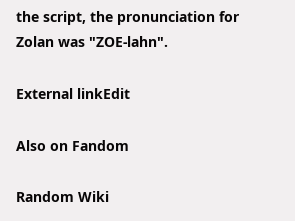the script, the pronunciation for Zolan was "ZOE-lahn".

External linkEdit

Also on Fandom

Random Wiki